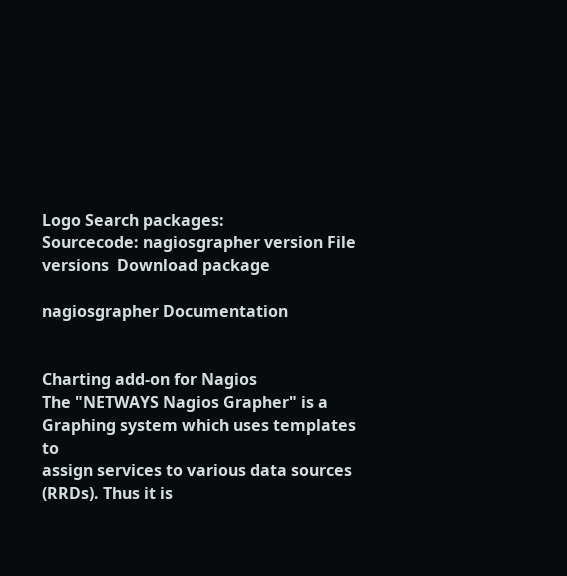Logo Search packages:
Sourcecode: nagiosgrapher version File versions  Download package

nagiosgrapher Documentation


Charting add-on for Nagios
The "NETWAYS Nagios Grapher" is a Graphing system which uses templates to
assign services to various data sources (RRDs). Thus it is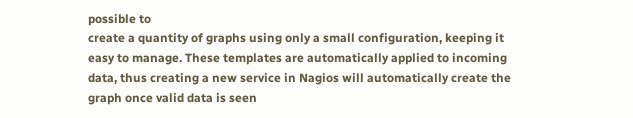possible to
create a quantity of graphs using only a small configuration, keeping it
easy to manage. These templates are automatically applied to incoming
data, thus creating a new service in Nagios will automatically create the
graph once valid data is seen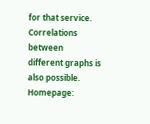for that service. Correlations between
different graphs is also possible.
Homepage: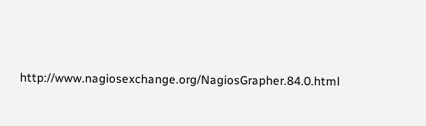http://www.nagiosexchange.org/NagiosGrapher.84.0.html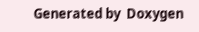Generated by  Doxygen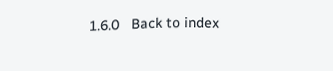1.6.0   Back to index